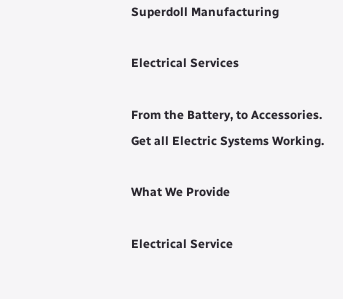Superdoll Manufacturing

Electrical Services

From the Battery, to Accessories. Get all Electric Systems Working.

What We Provide

Electrical Service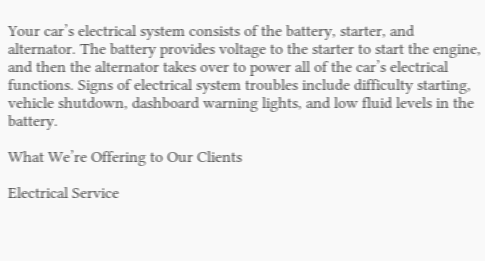Your car’s electrical system consists of the battery, starter, and alternator. The battery provides voltage to the starter to start the engine, and then the alternator takes over to power all of the car’s electrical functions. Signs of electrical system troubles include difficulty starting, vehicle shutdown, dashboard warning lights, and low fluid levels in the battery.

What We’re Offering to Our Clients

Electrical Service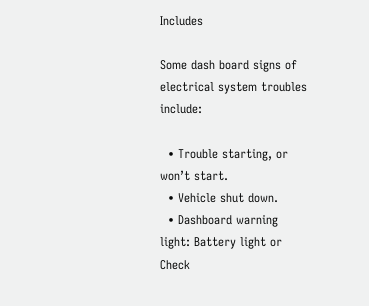Includes

Some dash board signs of electrical system troubles include:

  • Trouble starting, or won’t start.
  • Vehicle shut down.
  • Dashboard warning light: Battery light or Check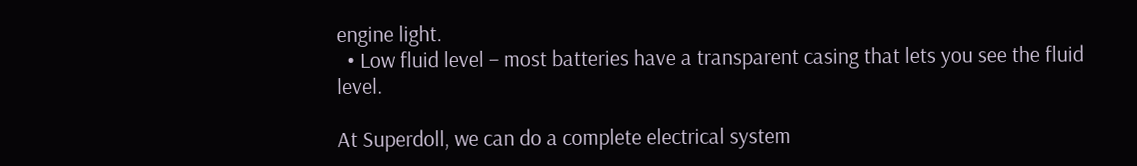engine light.
  • Low fluid level – most batteries have a transparent casing that lets you see the fluid level.

At Superdoll, we can do a complete electrical system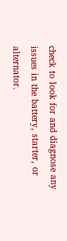check to look for and diagnose any issues in the battery, starter, or alternator.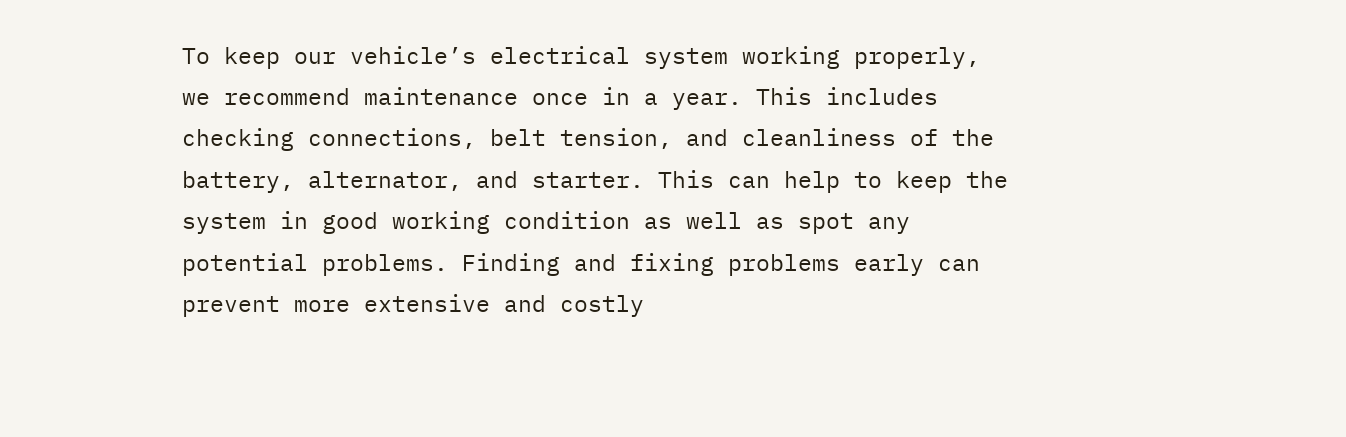To keep our vehicle’s electrical system working properly, we recommend maintenance once in a year. This includes checking connections, belt tension, and cleanliness of the battery, alternator, and starter. This can help to keep the system in good working condition as well as spot any potential problems. Finding and fixing problems early can prevent more extensive and costly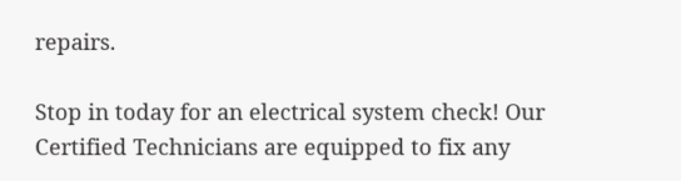repairs.

Stop in today for an electrical system check! Our Certified Technicians are equipped to fix any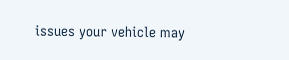issues your vehicle may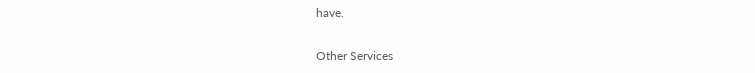have.

Other Services